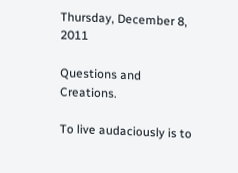Thursday, December 8, 2011

Questions and Creations.

To live audaciously is to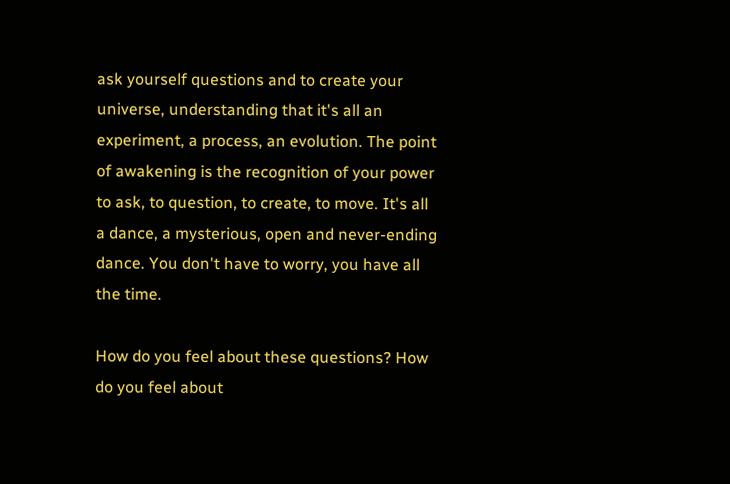ask yourself questions and to create your universe, understanding that it's all an experiment, a process, an evolution. The point of awakening is the recognition of your power to ask, to question, to create, to move. It's all a dance, a mysterious, open and never-ending dance. You don't have to worry, you have all the time.

How do you feel about these questions? How do you feel about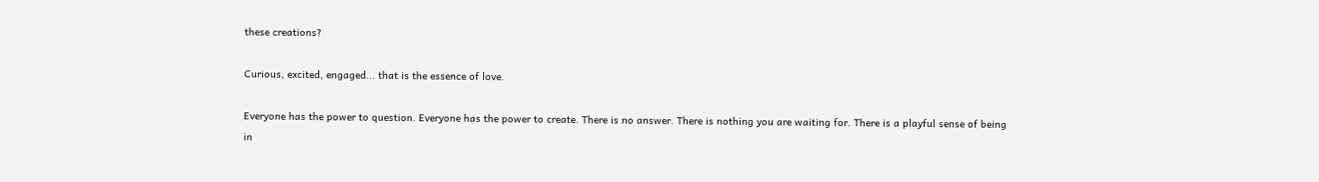these creations?

Curious, excited, engaged... that is the essence of love.

Everyone has the power to question. Everyone has the power to create. There is no answer. There is nothing you are waiting for. There is a playful sense of being in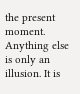the present moment. Anything else is only an illusion. It is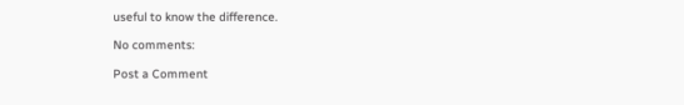useful to know the difference.

No comments:

Post a Comment